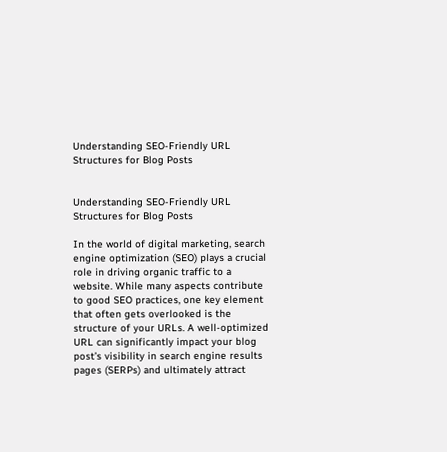Understanding SEO-Friendly URL Structures for Blog Posts


Understanding SEO-Friendly URL Structures for Blog Posts

In the world of digital marketing, search engine optimization (SEO) plays a crucial role in driving organic traffic to a website. While many aspects contribute to good SEO practices, one key element that often gets overlooked is the structure of your URLs. A well-optimized URL can significantly impact your blog post’s visibility in search engine results pages (SERPs) and ultimately attract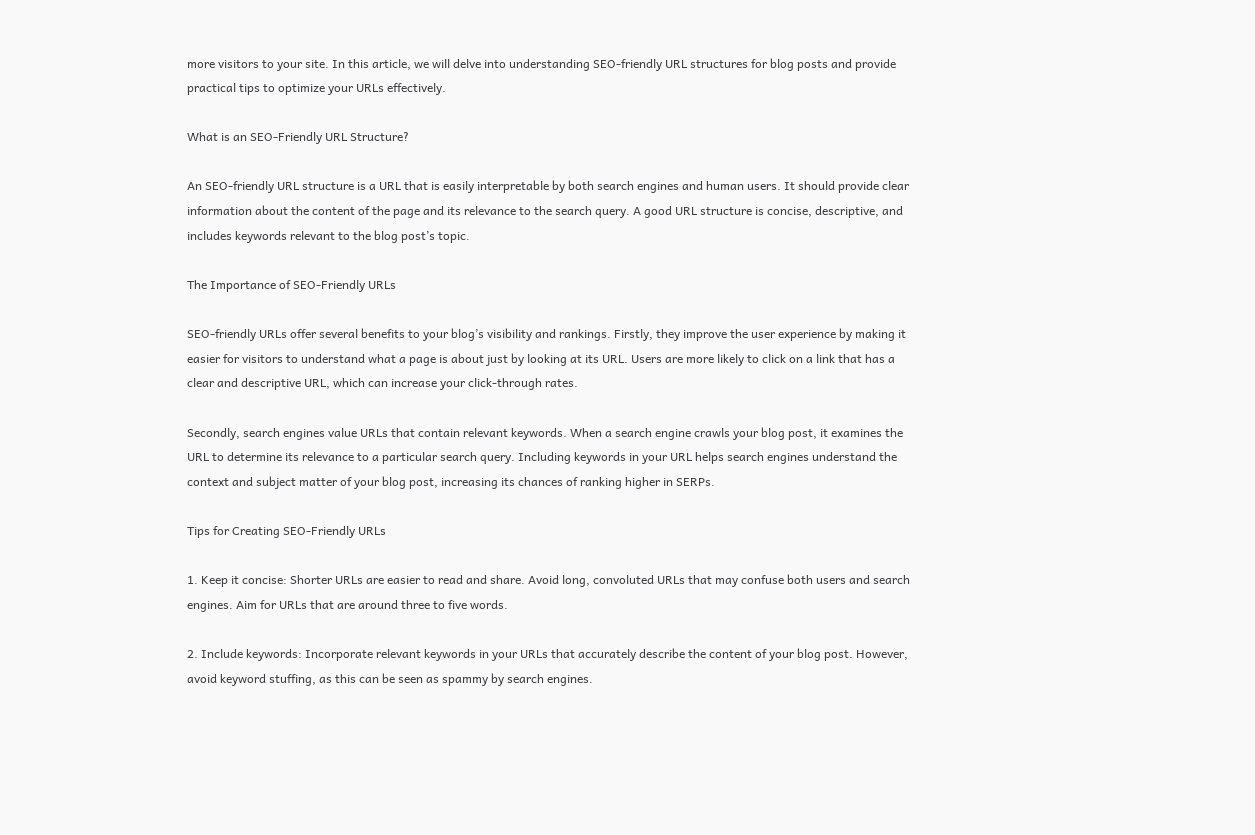more visitors to your site. In this article, we will delve into understanding SEO-friendly URL structures for blog posts and provide practical tips to optimize your URLs effectively.

What is an SEO-Friendly URL Structure?

An SEO-friendly URL structure is a URL that is easily interpretable by both search engines and human users. It should provide clear information about the content of the page and its relevance to the search query. A good URL structure is concise, descriptive, and includes keywords relevant to the blog post’s topic.

The Importance of SEO-Friendly URLs

SEO-friendly URLs offer several benefits to your blog’s visibility and rankings. Firstly, they improve the user experience by making it easier for visitors to understand what a page is about just by looking at its URL. Users are more likely to click on a link that has a clear and descriptive URL, which can increase your click-through rates.

Secondly, search engines value URLs that contain relevant keywords. When a search engine crawls your blog post, it examines the URL to determine its relevance to a particular search query. Including keywords in your URL helps search engines understand the context and subject matter of your blog post, increasing its chances of ranking higher in SERPs.

Tips for Creating SEO-Friendly URLs

1. Keep it concise: Shorter URLs are easier to read and share. Avoid long, convoluted URLs that may confuse both users and search engines. Aim for URLs that are around three to five words.

2. Include keywords: Incorporate relevant keywords in your URLs that accurately describe the content of your blog post. However, avoid keyword stuffing, as this can be seen as spammy by search engines.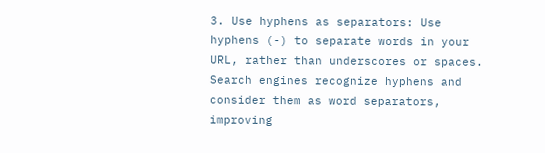3. Use hyphens as separators: Use hyphens (-) to separate words in your URL, rather than underscores or spaces. Search engines recognize hyphens and consider them as word separators, improving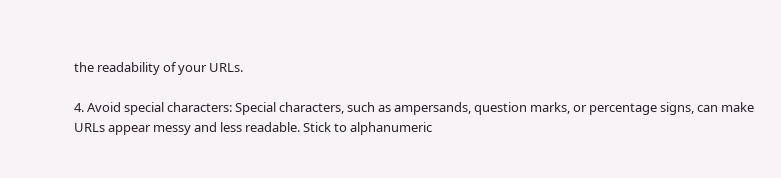the readability of your URLs.

4. Avoid special characters: Special characters, such as ampersands, question marks, or percentage signs, can make URLs appear messy and less readable. Stick to alphanumeric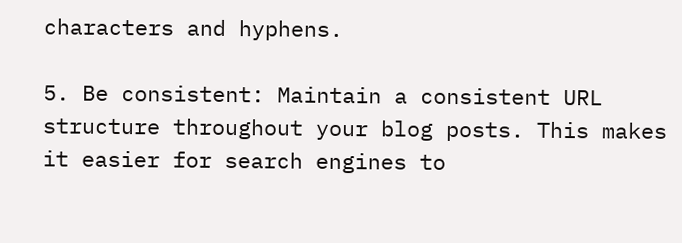characters and hyphens.

5. Be consistent: Maintain a consistent URL structure throughout your blog posts. This makes it easier for search engines to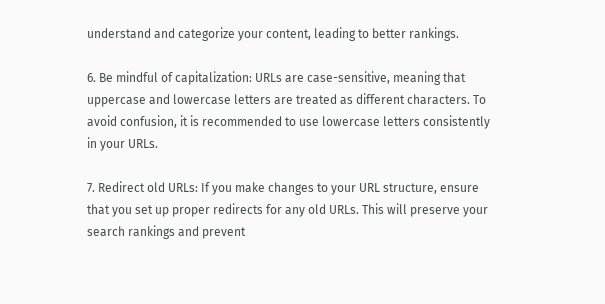understand and categorize your content, leading to better rankings.

6. Be mindful of capitalization: URLs are case-sensitive, meaning that uppercase and lowercase letters are treated as different characters. To avoid confusion, it is recommended to use lowercase letters consistently in your URLs.

7. Redirect old URLs: If you make changes to your URL structure, ensure that you set up proper redirects for any old URLs. This will preserve your search rankings and prevent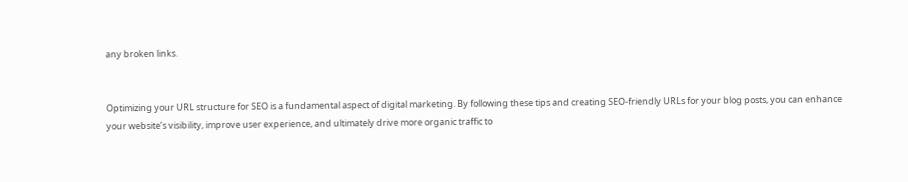any broken links.


Optimizing your URL structure for SEO is a fundamental aspect of digital marketing. By following these tips and creating SEO-friendly URLs for your blog posts, you can enhance your website’s visibility, improve user experience, and ultimately drive more organic traffic to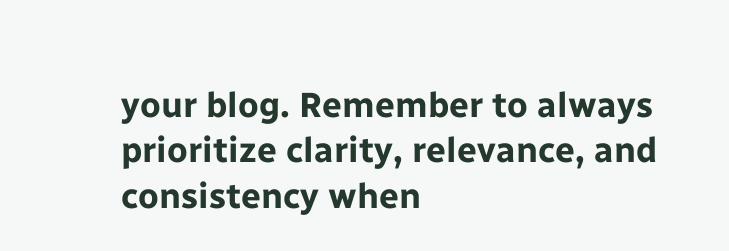your blog. Remember to always prioritize clarity, relevance, and consistency when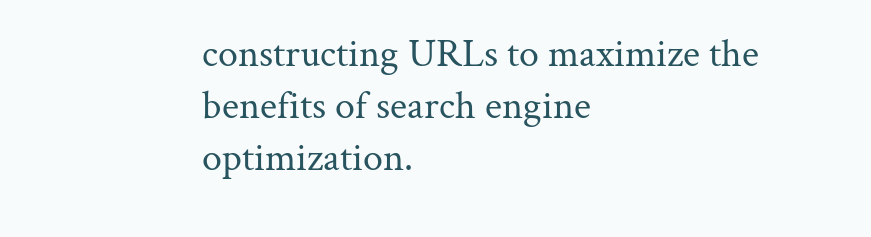constructing URLs to maximize the benefits of search engine optimization.